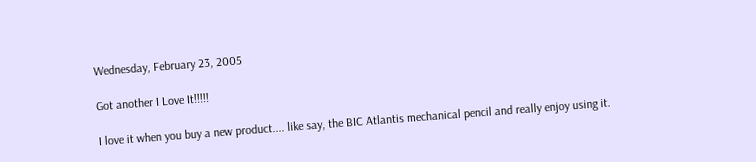Wednesday, February 23, 2005

Got another I Love It!!!!!

I love it when you buy a new product.... like say, the BIC Atlantis mechanical pencil and really enjoy using it.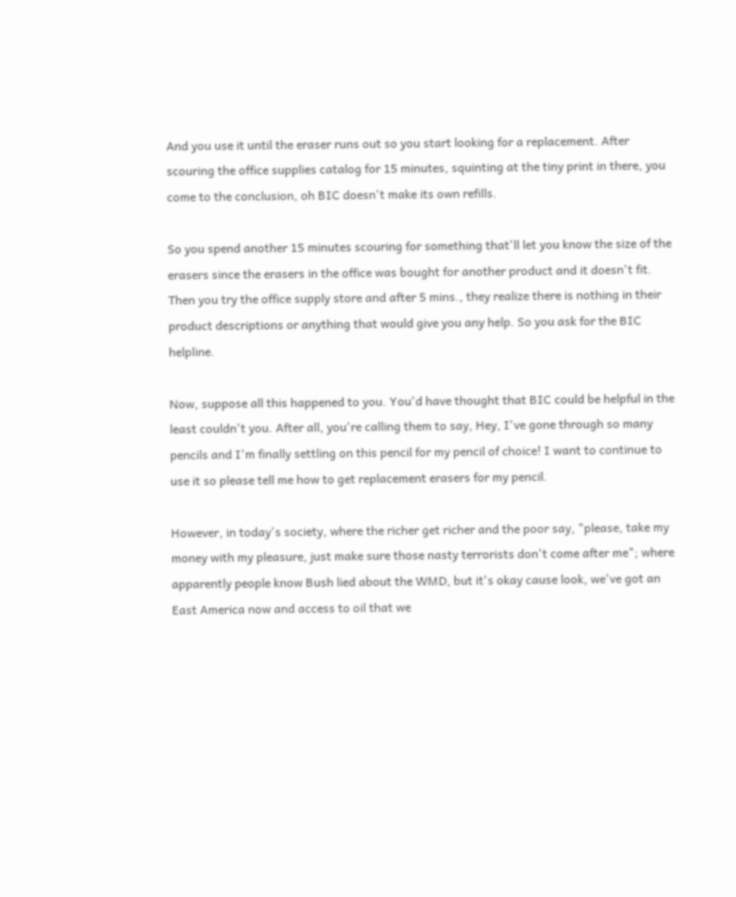And you use it until the eraser runs out so you start looking for a replacement. After scouring the office supplies catalog for 15 minutes, squinting at the tiny print in there, you come to the conclusion, oh BIC doesn't make its own refills.

So you spend another 15 minutes scouring for something that'll let you know the size of the erasers since the erasers in the office was bought for another product and it doesn't fit. Then you try the office supply store and after 5 mins., they realize there is nothing in their product descriptions or anything that would give you any help. So you ask for the BIC helpline.

Now, suppose all this happened to you. You'd have thought that BIC could be helpful in the least couldn't you. After all, you're calling them to say, Hey, I've gone through so many pencils and I'm finally settling on this pencil for my pencil of choice! I want to continue to use it so please tell me how to get replacement erasers for my pencil.

However, in today's society, where the richer get richer and the poor say, "please, take my money with my pleasure, just make sure those nasty terrorists don't come after me"; where apparently people know Bush lied about the WMD, but it's okay cause look, we've got an East America now and access to oil that we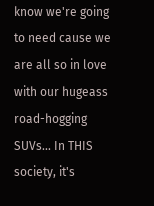know we're going to need cause we are all so in love with our hugeass road-hogging SUVs... In THIS society, it's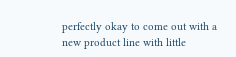perfectly okay to come out with a new product line with little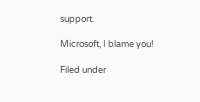support.

Microsoft, I blame you!

Filed under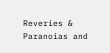Reveries & Paranoias and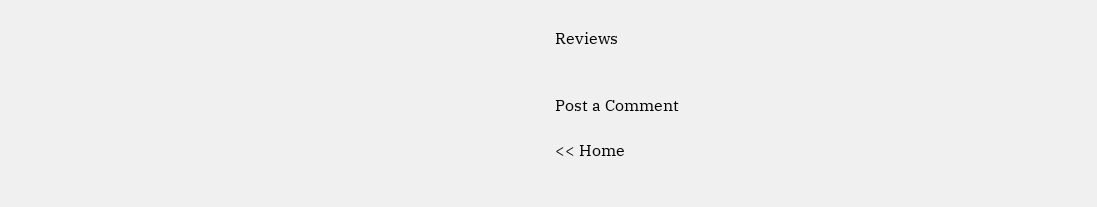Reviews


Post a Comment

<< Home